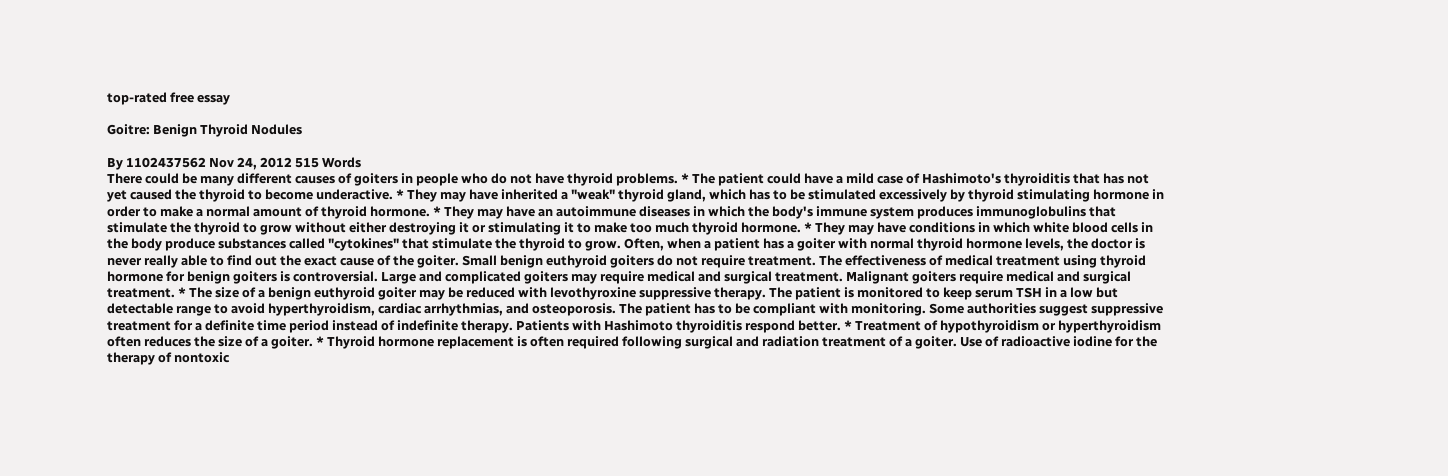top-rated free essay

Goitre: Benign Thyroid Nodules

By 1102437562 Nov 24, 2012 515 Words
There could be many different causes of goiters in people who do not have thyroid problems. * The patient could have a mild case of Hashimoto's thyroiditis that has not yet caused the thyroid to become underactive. * They may have inherited a "weak" thyroid gland, which has to be stimulated excessively by thyroid stimulating hormone in order to make a normal amount of thyroid hormone. * They may have an autoimmune diseases in which the body's immune system produces immunoglobulins that stimulate the thyroid to grow without either destroying it or stimulating it to make too much thyroid hormone. * They may have conditions in which white blood cells in the body produce substances called "cytokines" that stimulate the thyroid to grow. Often, when a patient has a goiter with normal thyroid hormone levels, the doctor is never really able to find out the exact cause of the goiter. Small benign euthyroid goiters do not require treatment. The effectiveness of medical treatment using thyroid hormone for benign goiters is controversial. Large and complicated goiters may require medical and surgical treatment. Malignant goiters require medical and surgical treatment. * The size of a benign euthyroid goiter may be reduced with levothyroxine suppressive therapy. The patient is monitored to keep serum TSH in a low but detectable range to avoid hyperthyroidism, cardiac arrhythmias, and osteoporosis. The patient has to be compliant with monitoring. Some authorities suggest suppressive treatment for a definite time period instead of indefinite therapy. Patients with Hashimoto thyroiditis respond better. * Treatment of hypothyroidism or hyperthyroidism often reduces the size of a goiter. * Thyroid hormone replacement is often required following surgical and radiation treatment of a goiter. Use of radioactive iodine for the therapy of nontoxic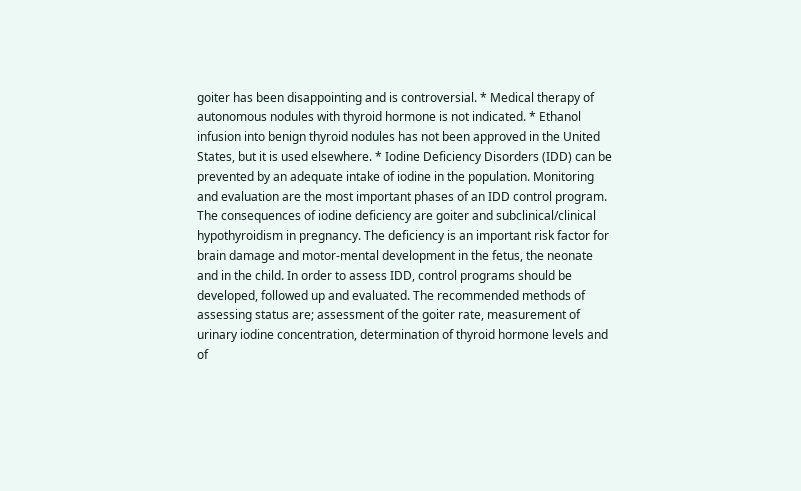goiter has been disappointing and is controversial. * Medical therapy of autonomous nodules with thyroid hormone is not indicated. * Ethanol infusion into benign thyroid nodules has not been approved in the United States, but it is used elsewhere. * Iodine Deficiency Disorders (IDD) can be prevented by an adequate intake of iodine in the population. Monitoring and evaluation are the most important phases of an IDD control program. The consequences of iodine deficiency are goiter and subclinical/clinical hypothyroidism in pregnancy. The deficiency is an important risk factor for brain damage and motor-mental development in the fetus, the neonate and in the child. In order to assess IDD, control programs should be developed, followed up and evaluated. The recommended methods of assessing status are; assessment of the goiter rate, measurement of urinary iodine concentration, determination of thyroid hormone levels and of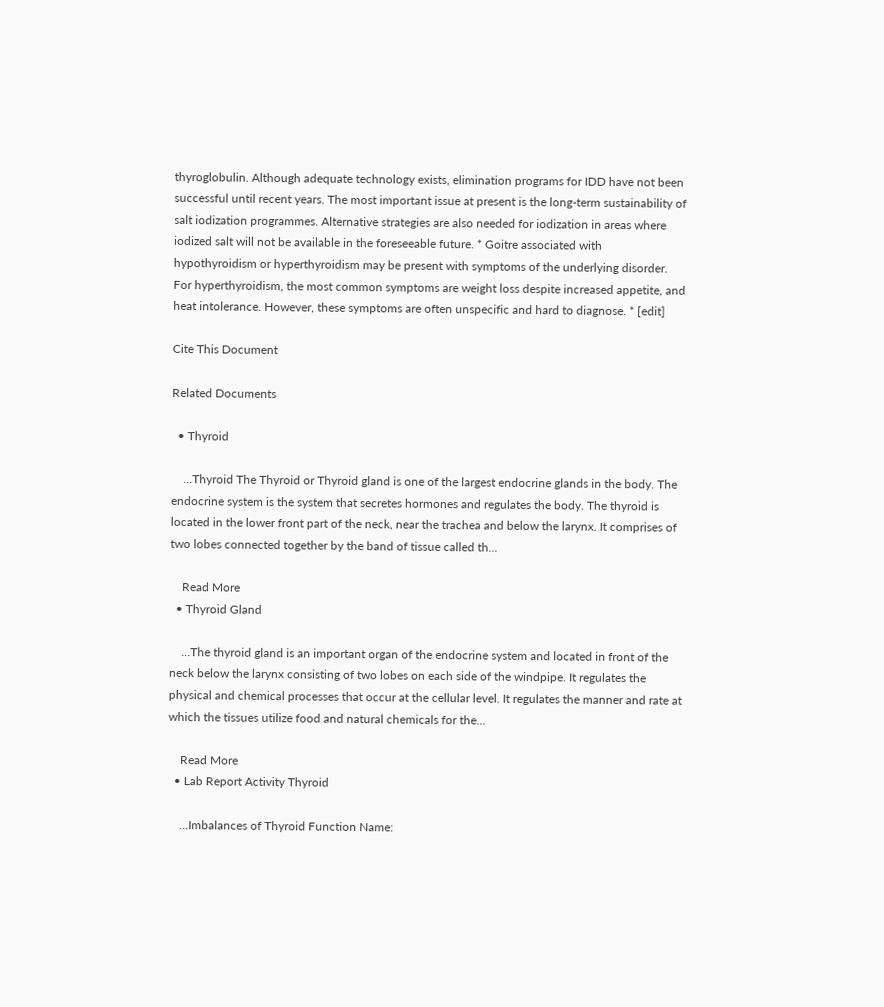thyroglobulin. Although adequate technology exists, elimination programs for IDD have not been successful until recent years. The most important issue at present is the long-term sustainability of salt iodization programmes. Alternative strategies are also needed for iodization in areas where iodized salt will not be available in the foreseeable future. * Goitre associated with hypothyroidism or hyperthyroidism may be present with symptoms of the underlying disorder. For hyperthyroidism, the most common symptoms are weight loss despite increased appetite, and heat intolerance. However, these symptoms are often unspecific and hard to diagnose. * [edit]

Cite This Document

Related Documents

  • Thyroid

    ...Thyroid The Thyroid or Thyroid gland is one of the largest endocrine glands in the body. The endocrine system is the system that secretes hormones and regulates the body. The thyroid is located in the lower front part of the neck, near the trachea and below the larynx. It comprises of two lobes connected together by the band of tissue called th...

    Read More
  • Thyroid Gland

    ...The thyroid gland is an important organ of the endocrine system and located in front of the neck below the larynx consisting of two lobes on each side of the windpipe. It regulates the physical and chemical processes that occur at the cellular level. It regulates the manner and rate at which the tissues utilize food and natural chemicals for the...

    Read More
  • Lab Report Activity Thyroid

    ...Imbalances of Thyroid Function Name: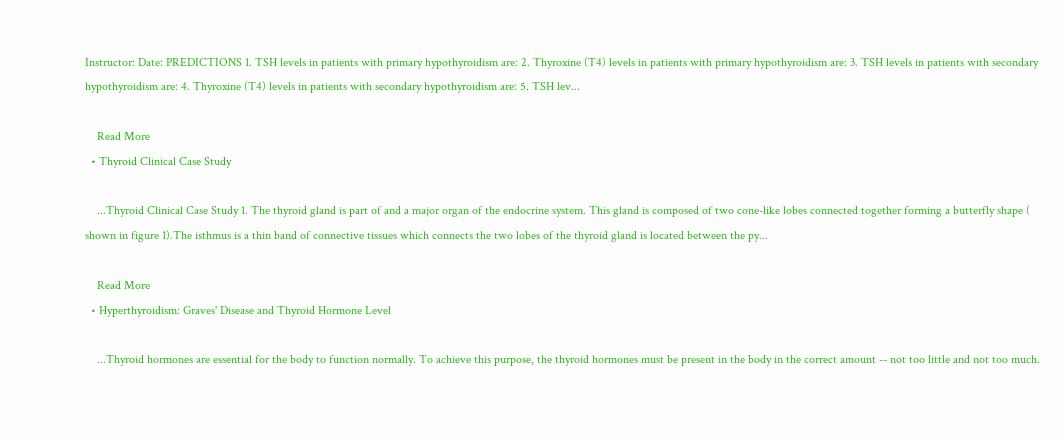Instructor: Date: PREDICTIONS 1. TSH levels in patients with primary hypothyroidism are: 2. Thyroxine (T4) levels in patients with primary hypothyroidism are: 3. TSH levels in patients with secondary hypothyroidism are: 4. Thyroxine (T4) levels in patients with secondary hypothyroidism are: 5. TSH lev...

    Read More
  • Thyroid Clinical Case Study

    ...Thyroid Clinical Case Study 1. The thyroid gland is part of and a major organ of the endocrine system. This gland is composed of two cone-like lobes connected together forming a butterfly shape ( shown in figure 1).The isthmus is a thin band of connective tissues which connects the two lobes of the thyroid gland is located between the py...

    Read More
  • Hyperthyroidism: Graves' Disease and Thyroid Hormone Level

    ...Thyroid hormones are essential for the body to function normally. To achieve this purpose, the thyroid hormones must be present in the body in the correct amount -- not too little and not too much.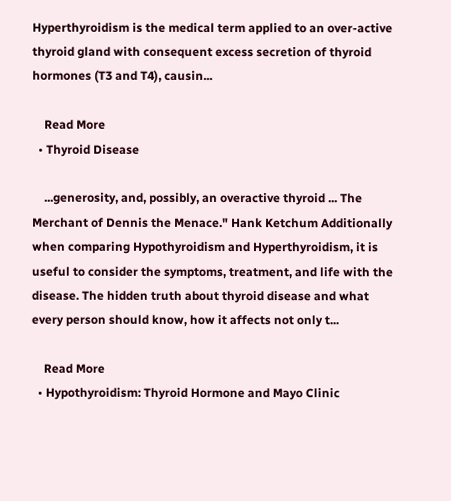Hyperthyroidism is the medical term applied to an over-active thyroid gland with consequent excess secretion of thyroid hormones (T3 and T4), causin...

    Read More
  • Thyroid Disease

    ...generosity, and, possibly, an overactive thyroid ... The Merchant of Dennis the Menace." Hank Ketchum Additionally when comparing Hypothyroidism and Hyperthyroidism, it is useful to consider the symptoms, treatment, and life with the disease. The hidden truth about thyroid disease and what every person should know, how it affects not only t...

    Read More
  • Hypothyroidism: Thyroid Hormone and Mayo Clinic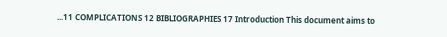...11 COMPLICATIONS 12 BIBLIOGRAPHIES 17 Introduction This document aims to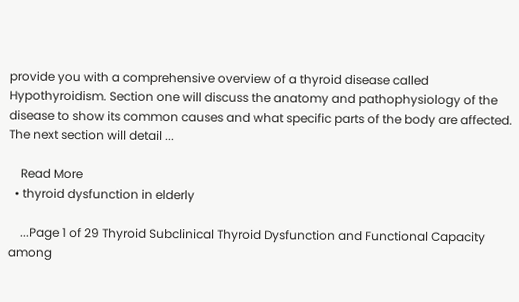provide you with a comprehensive overview of a thyroid disease called Hypothyroidism. Section one will discuss the anatomy and pathophysiology of the disease to show its common causes and what specific parts of the body are affected. The next section will detail ...

    Read More
  • thyroid dysfunction in elderly

    ...Page 1 of 29 Thyroid Subclinical Thyroid Dysfunction and Functional Capacity among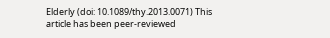Elderly (doi: 10.1089/thy.2013.0071) This article has been peer-reviewed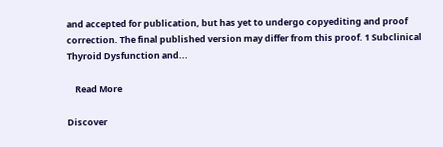and accepted for publication, but has yet to undergo copyediting and proof correction. The final published version may differ from this proof. 1 Subclinical Thyroid Dysfunction and...

    Read More

Discover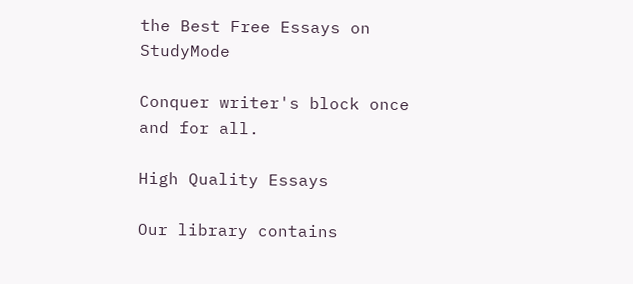the Best Free Essays on StudyMode

Conquer writer's block once and for all.

High Quality Essays

Our library contains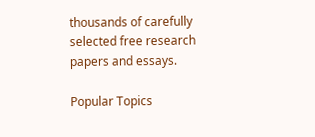thousands of carefully selected free research papers and essays.

Popular Topics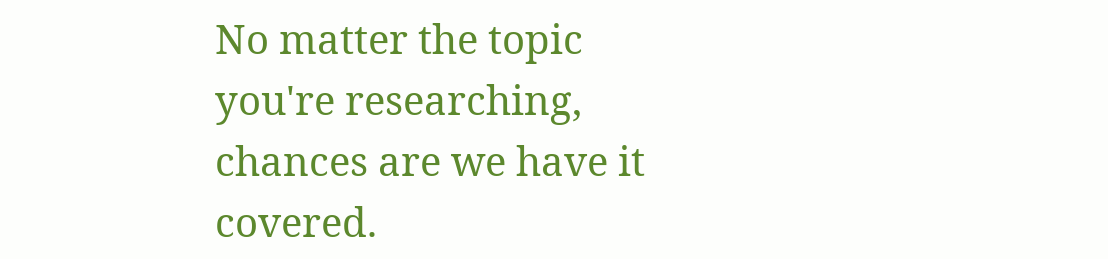No matter the topic you're researching, chances are we have it covered.